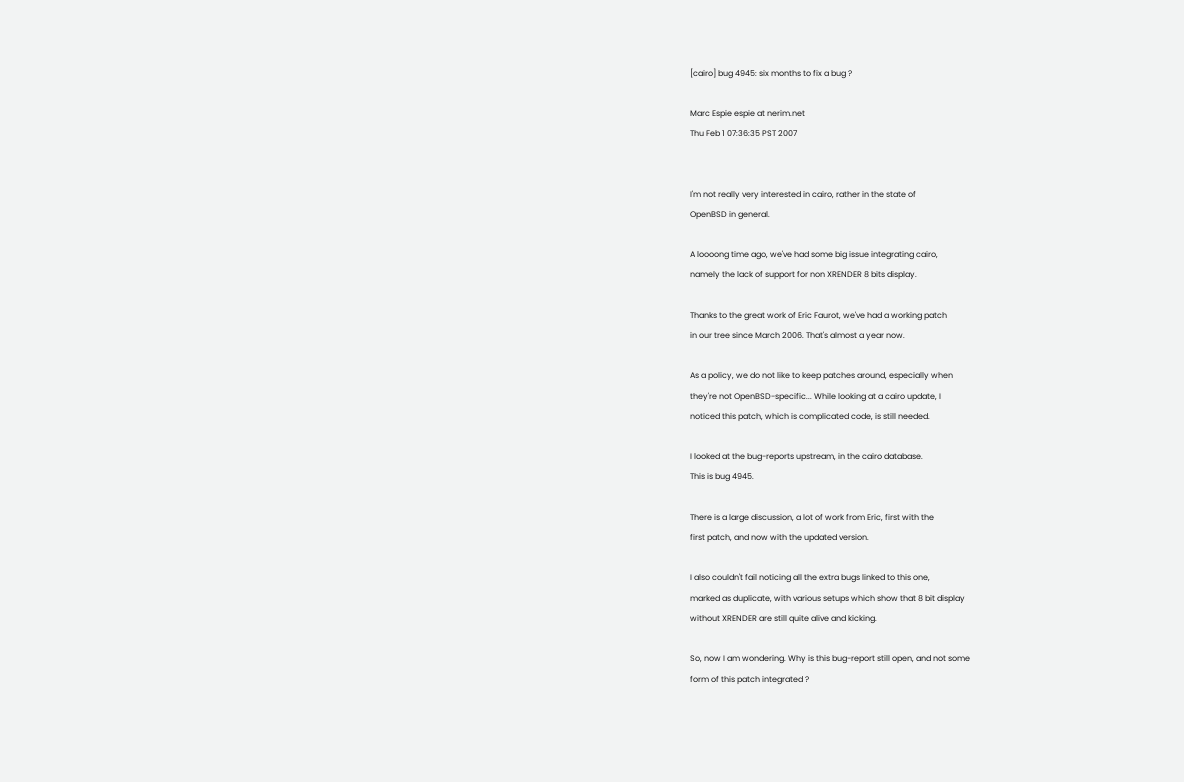[cairo] bug 4945: six months to fix a bug ?

Marc Espie espie at nerim.net
Thu Feb 1 07:36:35 PST 2007


I'm not really very interested in cairo, rather in the state of
OpenBSD in general.

A loooong time ago, we've had some big issue integrating cairo,
namely the lack of support for non XRENDER 8 bits display.

Thanks to the great work of Eric Faurot, we've had a working patch
in our tree since March 2006. That's almost a year now.

As a policy, we do not like to keep patches around, especially when
they're not OpenBSD-specific... While looking at a cairo update, I
noticed this patch, which is complicated code, is still needed.

I looked at the bug-reports upstream, in the cairo database.
This is bug 4945.

There is a large discussion, a lot of work from Eric, first with the
first patch, and now with the updated version.

I also couldn't fail noticing all the extra bugs linked to this one,
marked as duplicate, with various setups which show that 8 bit display
without XRENDER are still quite alive and kicking.

So, now I am wondering. Why is this bug-report still open, and not some
form of this patch integrated ?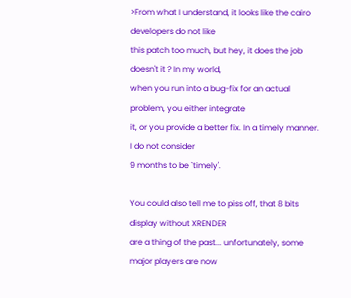>From what I understand, it looks like the cairo developers do not like
this patch too much, but hey, it does the job doesn't it ? In my world,
when you run into a bug-fix for an actual problem, you either integrate
it, or you provide a better fix. In a timely manner. I do not consider
9 months to be `timely'.

You could also tell me to piss off, that 8 bits display without XRENDER
are a thing of the past... unfortunately, some major players are now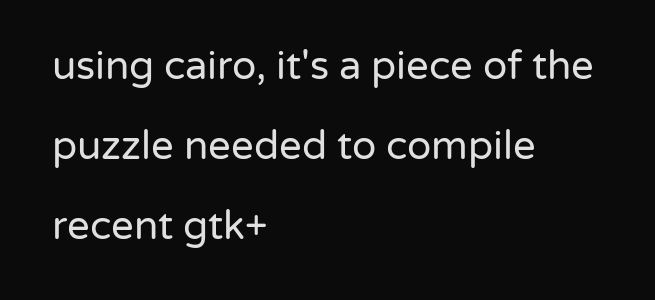using cairo, it's a piece of the puzzle needed to compile recent gtk+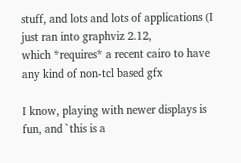stuff, and lots and lots of applications (I just ran into graphviz 2.12,
which *requires* a recent cairo to have any kind of non-tcl based gfx

I know, playing with newer displays is fun, and `this is a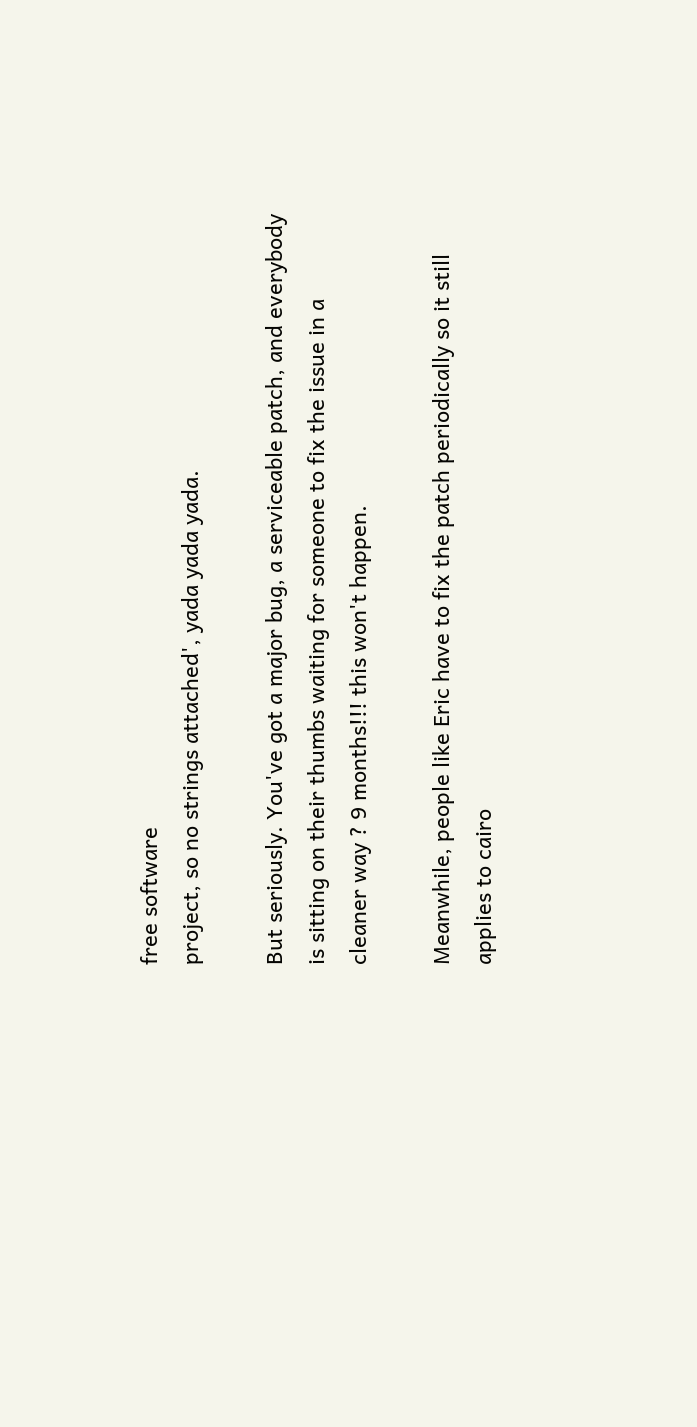free software
project, so no strings attached', yada yada yada.

But seriously. You've got a major bug, a serviceable patch, and everybody
is sitting on their thumbs waiting for someone to fix the issue in a
cleaner way ? 9 months!!! this won't happen.

Meanwhile, people like Eric have to fix the patch periodically so it still
applies to cairo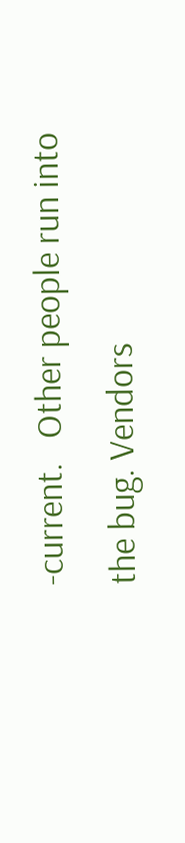-current.   Other people run into the bug. Vendors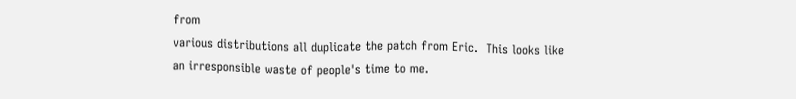from
various distributions all duplicate the patch from Eric.  This looks like
an irresponsible waste of people's time to me.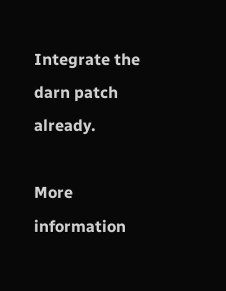Integrate the darn patch already.

More information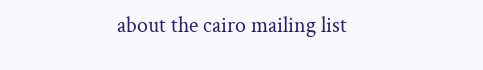about the cairo mailing list